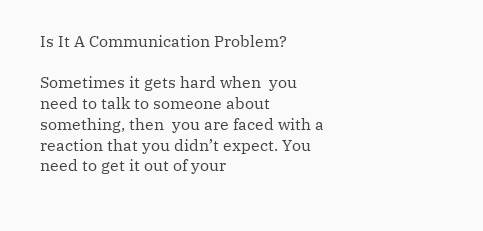Is It A Communication Problem?

Sometimes it gets hard when  you need to talk to someone about something, then  you are faced with a reaction that you didn’t expect. You need to get it out of your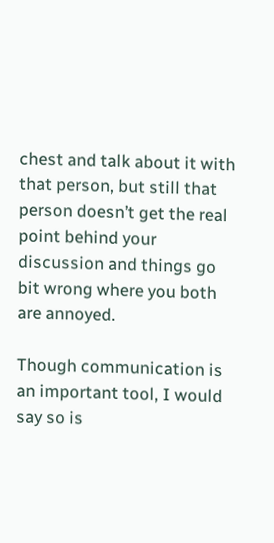chest and talk about it with that person, but still that person doesn’t get the real point behind your discussion and things go bit wrong where you both are annoyed.

Though communication is an important tool, I would say so is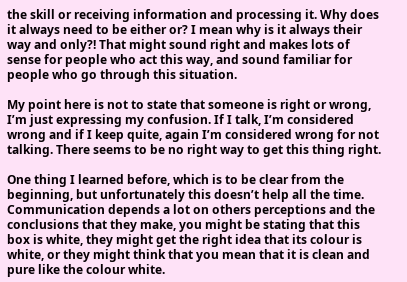the skill or receiving information and processing it. Why does it always need to be either or? I mean why is it always their way and only?! That might sound right and makes lots of sense for people who act this way, and sound familiar for people who go through this situation.

My point here is not to state that someone is right or wrong, I’m just expressing my confusion. If I talk, I’m considered wrong and if I keep quite, again I’m considered wrong for not talking. There seems to be no right way to get this thing right.

One thing I learned before, which is to be clear from the beginning, but unfortunately this doesn’t help all the time. Communication depends a lot on others perceptions and the conclusions that they make, you might be stating that this box is white, they might get the right idea that its colour is white, or they might think that you mean that it is clean and pure like the colour white.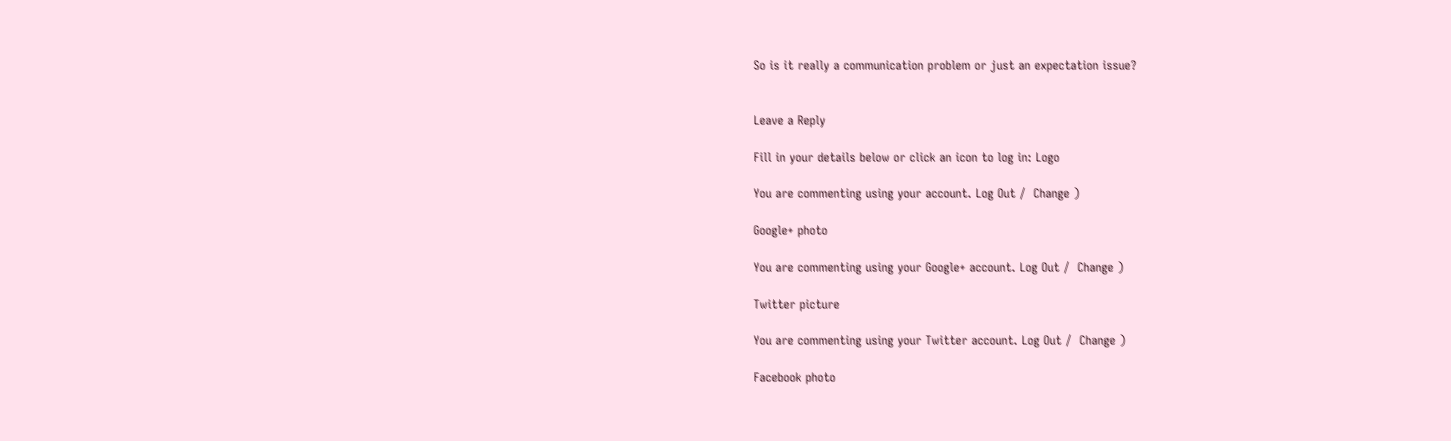So is it really a communication problem or just an expectation issue?


Leave a Reply

Fill in your details below or click an icon to log in: Logo

You are commenting using your account. Log Out /  Change )

Google+ photo

You are commenting using your Google+ account. Log Out /  Change )

Twitter picture

You are commenting using your Twitter account. Log Out /  Change )

Facebook photo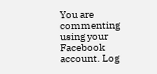You are commenting using your Facebook account. Log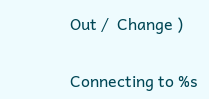Out /  Change )


Connecting to %s